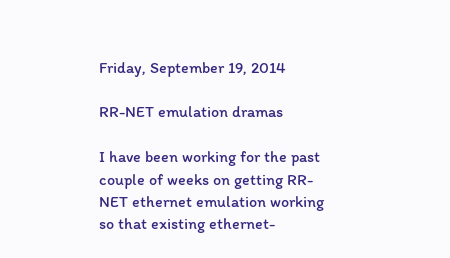Friday, September 19, 2014

RR-NET emulation dramas

I have been working for the past couple of weeks on getting RR-NET ethernet emulation working so that existing ethernet-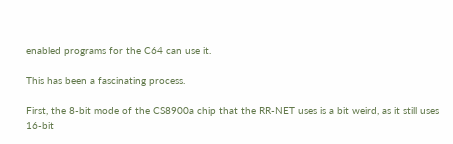enabled programs for the C64 can use it.

This has been a fascinating process.

First, the 8-bit mode of the CS8900a chip that the RR-NET uses is a bit weird, as it still uses 16-bit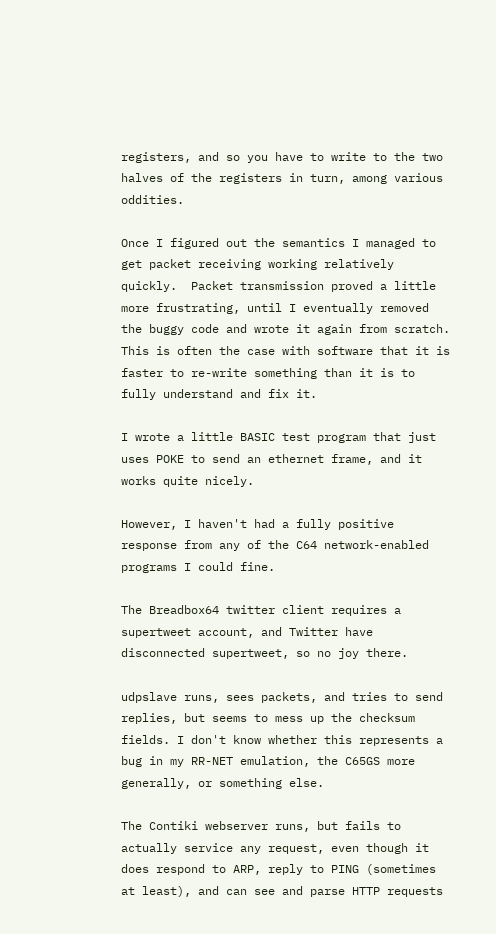registers, and so you have to write to the two halves of the registers in turn, among various oddities.

Once I figured out the semantics I managed to get packet receiving working relatively quickly.  Packet transmission proved a little more frustrating, until I eventually removed the buggy code and wrote it again from scratch.    This is often the case with software that it is faster to re-write something than it is to fully understand and fix it.

I wrote a little BASIC test program that just uses POKE to send an ethernet frame, and it works quite nicely.

However, I haven't had a fully positive response from any of the C64 network-enabled programs I could fine.

The Breadbox64 twitter client requires a supertweet account, and Twitter have disconnected supertweet, so no joy there.

udpslave runs, sees packets, and tries to send replies, but seems to mess up the checksum fields. I don't know whether this represents a bug in my RR-NET emulation, the C65GS more generally, or something else.

The Contiki webserver runs, but fails to actually service any request, even though it does respond to ARP, reply to PING (sometimes at least), and can see and parse HTTP requests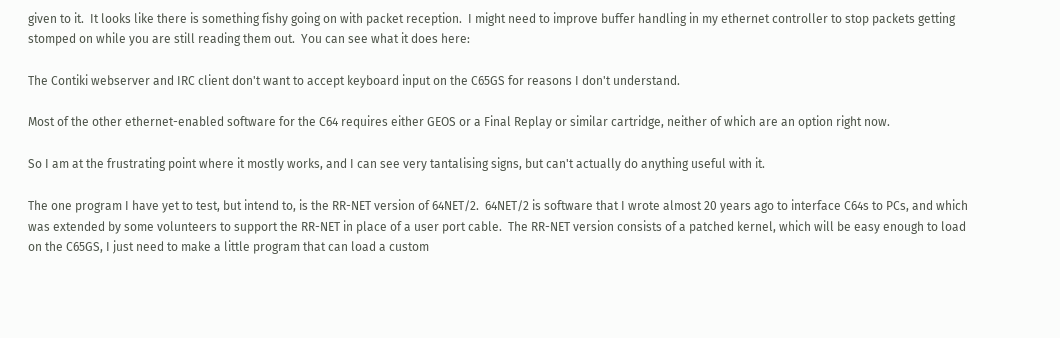given to it.  It looks like there is something fishy going on with packet reception.  I might need to improve buffer handling in my ethernet controller to stop packets getting stomped on while you are still reading them out.  You can see what it does here:

The Contiki webserver and IRC client don't want to accept keyboard input on the C65GS for reasons I don't understand.

Most of the other ethernet-enabled software for the C64 requires either GEOS or a Final Replay or similar cartridge, neither of which are an option right now.

So I am at the frustrating point where it mostly works, and I can see very tantalising signs, but can't actually do anything useful with it.

The one program I have yet to test, but intend to, is the RR-NET version of 64NET/2.  64NET/2 is software that I wrote almost 20 years ago to interface C64s to PCs, and which was extended by some volunteers to support the RR-NET in place of a user port cable.  The RR-NET version consists of a patched kernel, which will be easy enough to load on the C65GS, I just need to make a little program that can load a custom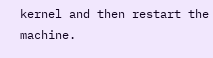kernel and then restart the machine.